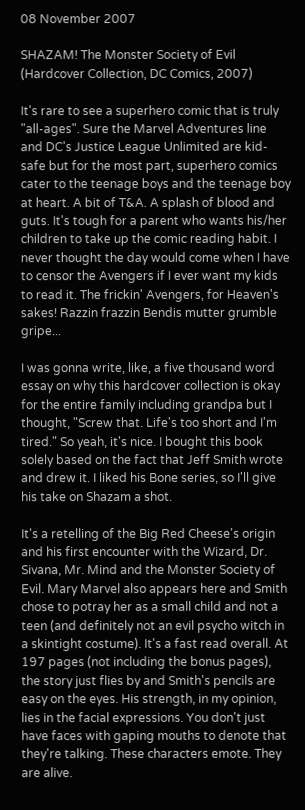08 November 2007

SHAZAM! The Monster Society of Evil (Hardcover Collection, DC Comics, 2007)

It's rare to see a superhero comic that is truly "all-ages". Sure the Marvel Adventures line and DC's Justice League Unlimited are kid-safe but for the most part, superhero comics cater to the teenage boys and the teenage boy at heart. A bit of T&A. A splash of blood and guts. It's tough for a parent who wants his/her children to take up the comic reading habit. I never thought the day would come when I have to censor the Avengers if I ever want my kids to read it. The frickin' Avengers, for Heaven's sakes! Razzin frazzin Bendis mutter grumble gripe...

I was gonna write, like, a five thousand word essay on why this hardcover collection is okay for the entire family including grandpa but I thought, "Screw that. Life's too short and I'm tired." So yeah, it's nice. I bought this book solely based on the fact that Jeff Smith wrote and drew it. I liked his Bone series, so I'll give his take on Shazam a shot.

It's a retelling of the Big Red Cheese's origin and his first encounter with the Wizard, Dr. Sivana, Mr. Mind and the Monster Society of Evil. Mary Marvel also appears here and Smith chose to potray her as a small child and not a teen (and definitely not an evil psycho witch in a skintight costume). It's a fast read overall. At 197 pages (not including the bonus pages), the story just flies by and Smith's pencils are easy on the eyes. His strength, in my opinion, lies in the facial expressions. You don't just have faces with gaping mouths to denote that they're talking. These characters emote. They are alive.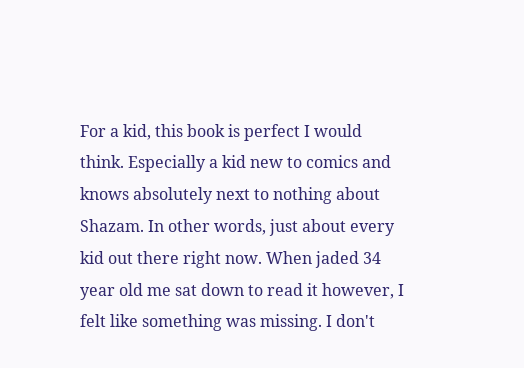For a kid, this book is perfect I would think. Especially a kid new to comics and knows absolutely next to nothing about Shazam. In other words, just about every kid out there right now. When jaded 34 year old me sat down to read it however, I felt like something was missing. I don't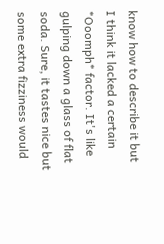know how to describe it but I think it lacked a certain *Ooomph* factor. It's like gulping down a glass of flat soda. Sure, it tastes nice but some extra fizziness would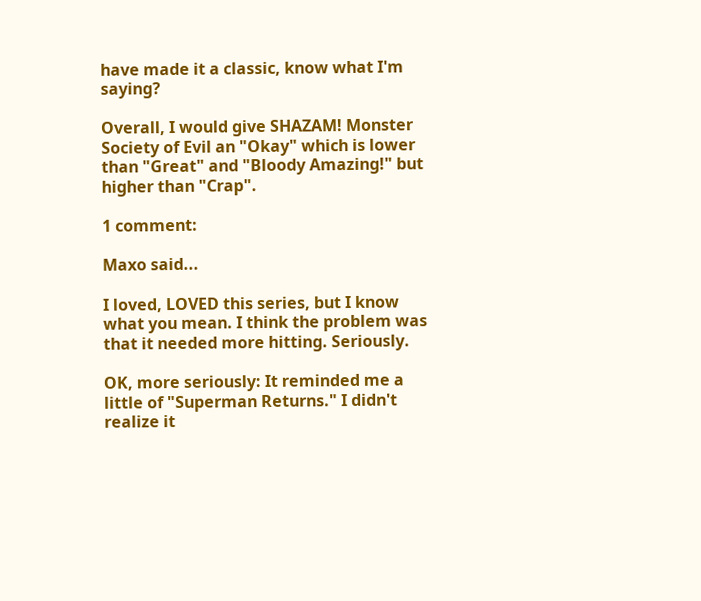have made it a classic, know what I'm saying?

Overall, I would give SHAZAM! Monster Society of Evil an "Okay" which is lower than "Great" and "Bloody Amazing!" but higher than "Crap".

1 comment:

Maxo said...

I loved, LOVED this series, but I know what you mean. I think the problem was that it needed more hitting. Seriously.

OK, more seriously: It reminded me a little of "Superman Returns." I didn't realize it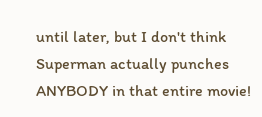until later, but I don't think Superman actually punches ANYBODY in that entire movie!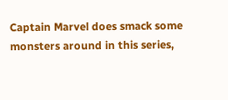Captain Marvel does smack some monsters around in this series,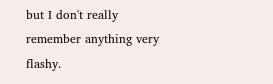but I don't really remember anything very flashy.